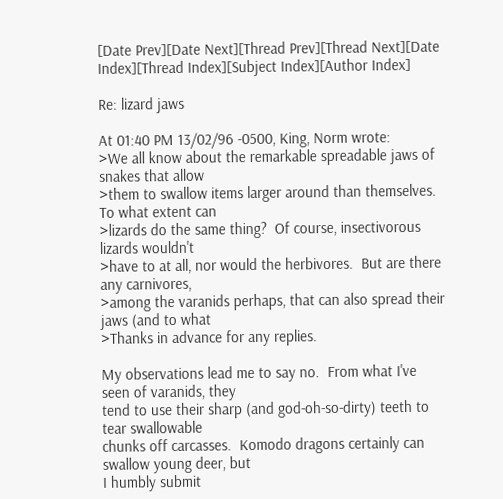[Date Prev][Date Next][Thread Prev][Thread Next][Date Index][Thread Index][Subject Index][Author Index]

Re: lizard jaws

At 01:40 PM 13/02/96 -0500, King, Norm wrote:
>We all know about the remarkable spreadable jaws of snakes that allow
>them to swallow items larger around than themselves.  To what extent can
>lizards do the same thing?  Of course, insectivorous lizards wouldn't
>have to at all, nor would the herbivores.  But are there any carnivores,
>among the varanids perhaps, that can also spread their jaws (and to what
>Thanks in advance for any replies.

My observations lead me to say no.  From what I've seen of varanids, they
tend to use their sharp (and god-oh-so-dirty) teeth to tear swallowable
chunks off carcasses.  Komodo dragons certainly can swallow young deer, but
I humbly submit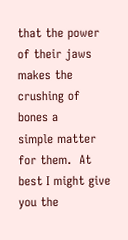that the power of their jaws makes the crushing of bones a
simple matter for them.  At best I might give you the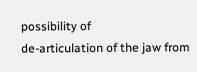possibility of
de-articulation of the jaw from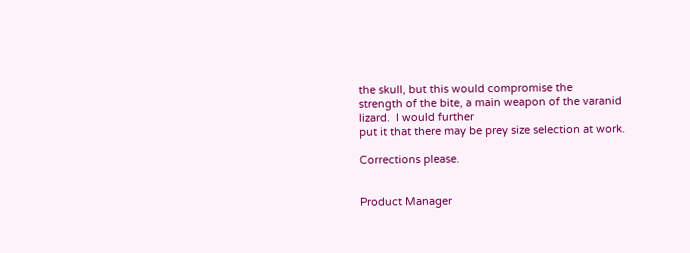the skull, but this would compromise the
strength of the bite, a main weapon of the varanid lizard.  I would further
put it that there may be prey size selection at work.

Corrections please.


Product Manager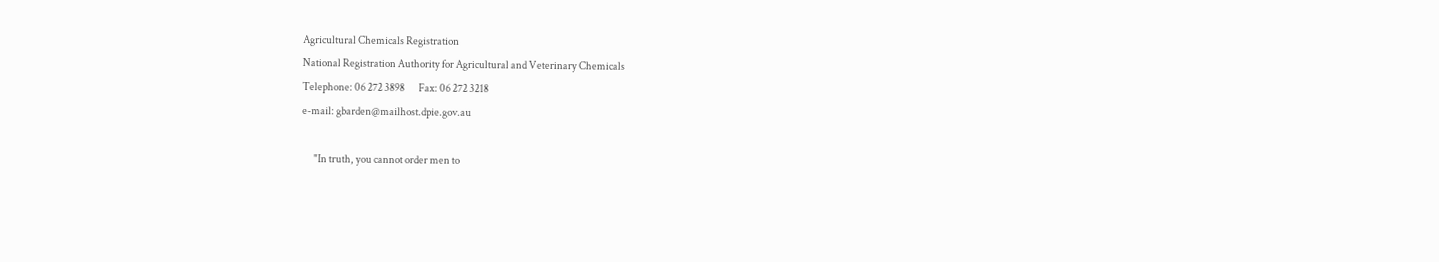Agricultural Chemicals Registration
National Registration Authority for Agricultural and Veterinary Chemicals
Telephone: 06 272 3898       Fax: 06 272 3218
e-mail: gbarden@mailhost.dpie.gov.au

      "In truth, you cannot order men to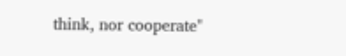think, nor cooperate"